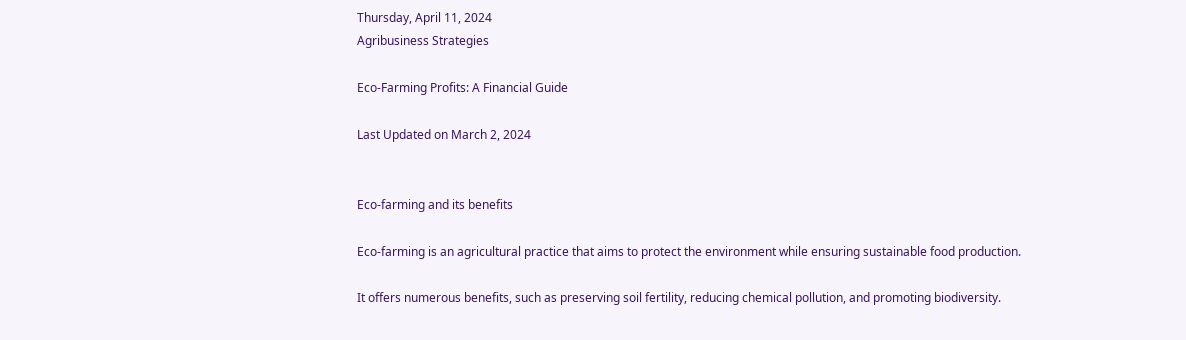Thursday, April 11, 2024
Agribusiness Strategies

Eco-Farming Profits: A Financial Guide

Last Updated on March 2, 2024


Eco-farming and its benefits

Eco-farming is an agricultural practice that aims to protect the environment while ensuring sustainable food production.

It offers numerous benefits, such as preserving soil fertility, reducing chemical pollution, and promoting biodiversity.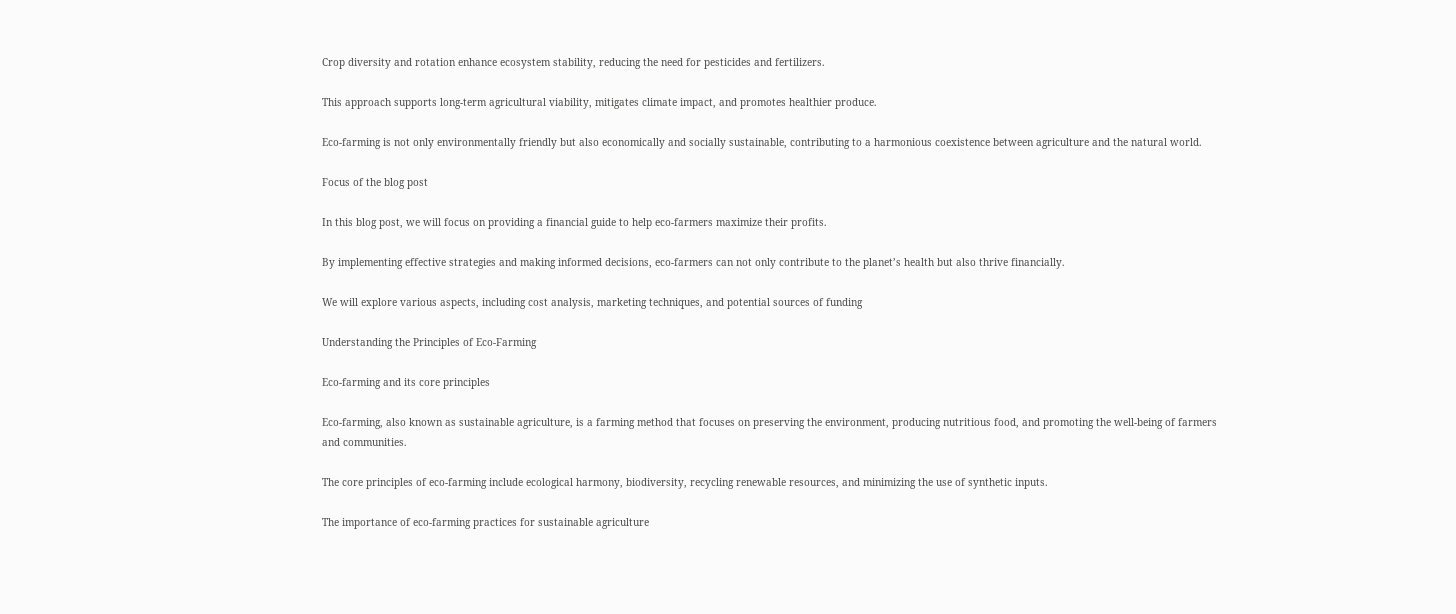Crop diversity and rotation enhance ecosystem stability, reducing the need for pesticides and fertilizers.

This approach supports long-term agricultural viability, mitigates climate impact, and promotes healthier produce.

Eco-farming is not only environmentally friendly but also economically and socially sustainable, contributing to a harmonious coexistence between agriculture and the natural world.

Focus of the blog post

In this blog post, we will focus on providing a financial guide to help eco-farmers maximize their profits.

By implementing effective strategies and making informed decisions, eco-farmers can not only contribute to the planet’s health but also thrive financially.

We will explore various aspects, including cost analysis, marketing techniques, and potential sources of funding

Understanding the Principles of Eco-Farming

Eco-farming and its core principles

Eco-farming, also known as sustainable agriculture, is a farming method that focuses on preserving the environment, producing nutritious food, and promoting the well-being of farmers and communities.

The core principles of eco-farming include ecological harmony, biodiversity, recycling renewable resources, and minimizing the use of synthetic inputs.

The importance of eco-farming practices for sustainable agriculture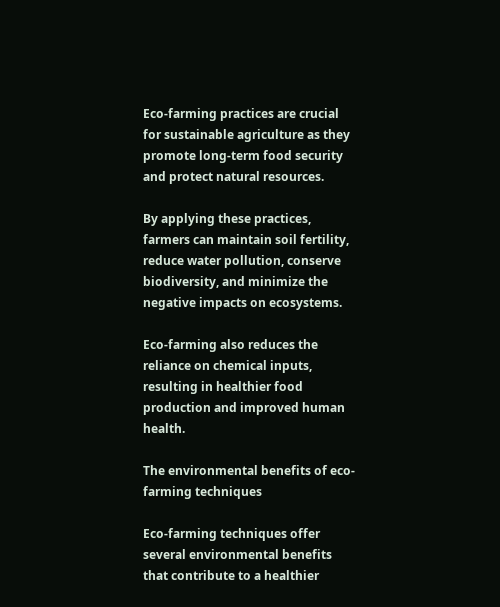Eco-farming practices are crucial for sustainable agriculture as they promote long-term food security and protect natural resources.

By applying these practices, farmers can maintain soil fertility, reduce water pollution, conserve biodiversity, and minimize the negative impacts on ecosystems.

Eco-farming also reduces the reliance on chemical inputs, resulting in healthier food production and improved human health.

The environmental benefits of eco-farming techniques

Eco-farming techniques offer several environmental benefits that contribute to a healthier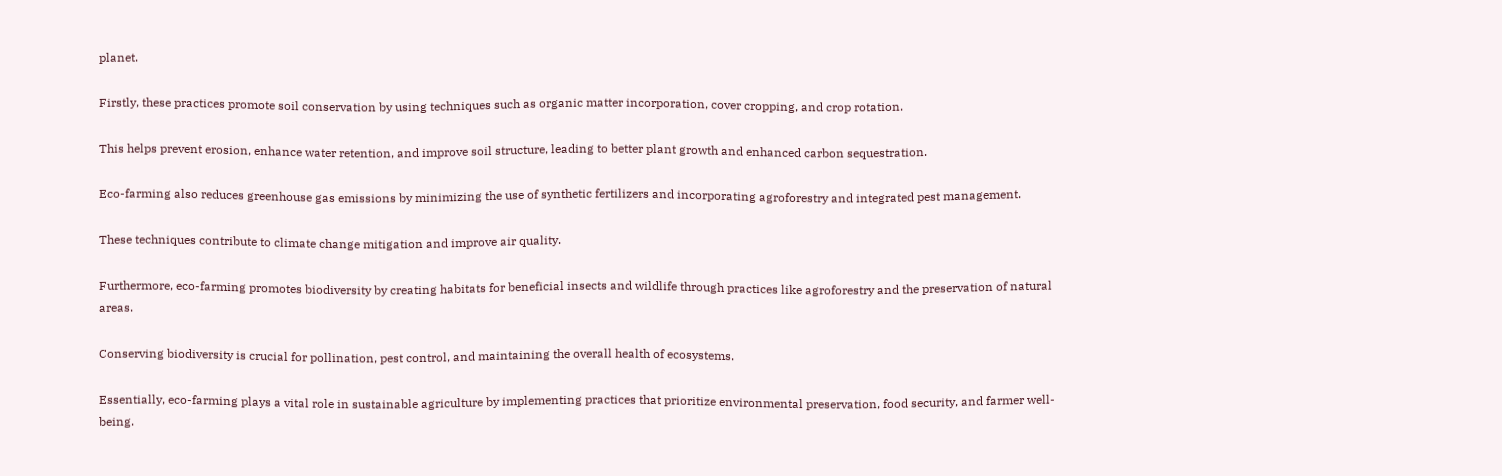planet.

Firstly, these practices promote soil conservation by using techniques such as organic matter incorporation, cover cropping, and crop rotation.

This helps prevent erosion, enhance water retention, and improve soil structure, leading to better plant growth and enhanced carbon sequestration.

Eco-farming also reduces greenhouse gas emissions by minimizing the use of synthetic fertilizers and incorporating agroforestry and integrated pest management.

These techniques contribute to climate change mitigation and improve air quality.

Furthermore, eco-farming promotes biodiversity by creating habitats for beneficial insects and wildlife through practices like agroforestry and the preservation of natural areas.

Conserving biodiversity is crucial for pollination, pest control, and maintaining the overall health of ecosystems.

Essentially, eco-farming plays a vital role in sustainable agriculture by implementing practices that prioritize environmental preservation, food security, and farmer well-being.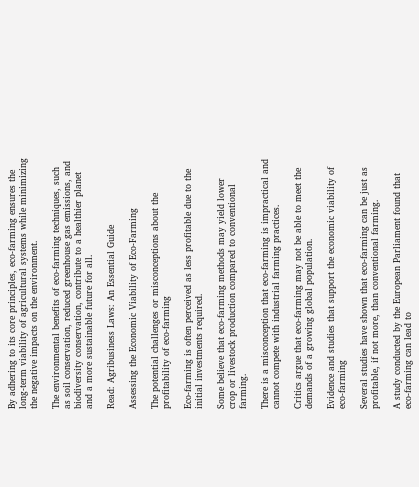By adhering to its core principles, eco-farming ensures the long-term viability of agricultural systems while minimizing the negative impacts on the environment.

The environmental benefits of eco-farming techniques, such as soil conservation, reduced greenhouse gas emissions, and biodiversity conservation, contribute to a healthier planet and a more sustainable future for all.

Read: Agribusiness Laws: An Essential Guide

Assessing the Economic Viability of Eco-Farming

The potential challenges or misconceptions about the profitability of eco-farming

Eco-farming is often perceived as less profitable due to the initial investments required.

Some believe that eco-farming methods may yield lower crop or livestock production compared to conventional farming.

There is a misconception that eco-farming is impractical and cannot compete with industrial farming practices.

Critics argue that eco-farming may not be able to meet the demands of a growing global population.

Evidence and studies that support the economic viability of eco-farming

Several studies have shown that eco-farming can be just as profitable, if not more, than conventional farming.

A study conducted by the European Parliament found that eco-farming can lead to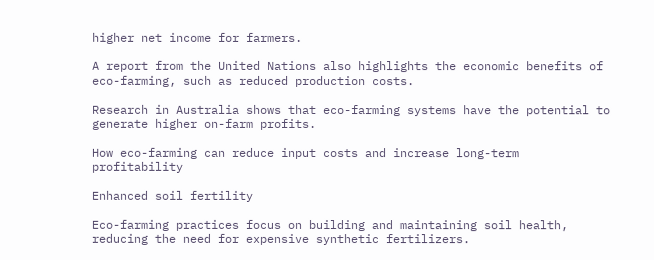higher net income for farmers.

A report from the United Nations also highlights the economic benefits of eco-farming, such as reduced production costs.

Research in Australia shows that eco-farming systems have the potential to generate higher on-farm profits.

How eco-farming can reduce input costs and increase long-term profitability

Enhanced soil fertility

Eco-farming practices focus on building and maintaining soil health, reducing the need for expensive synthetic fertilizers.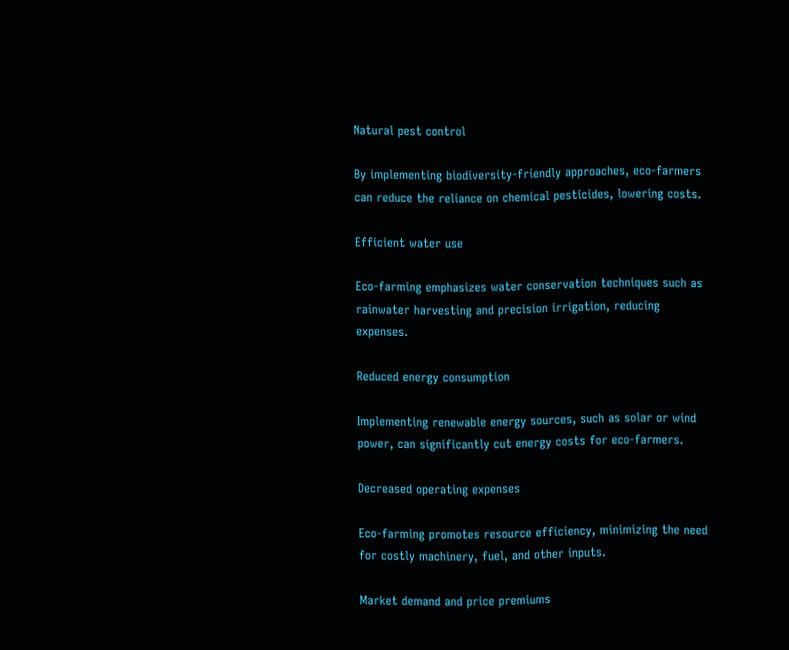Natural pest control

By implementing biodiversity-friendly approaches, eco-farmers can reduce the reliance on chemical pesticides, lowering costs.

Efficient water use

Eco-farming emphasizes water conservation techniques such as rainwater harvesting and precision irrigation, reducing expenses.

Reduced energy consumption

Implementing renewable energy sources, such as solar or wind power, can significantly cut energy costs for eco-farmers.

Decreased operating expenses

Eco-farming promotes resource efficiency, minimizing the need for costly machinery, fuel, and other inputs.

Market demand and price premiums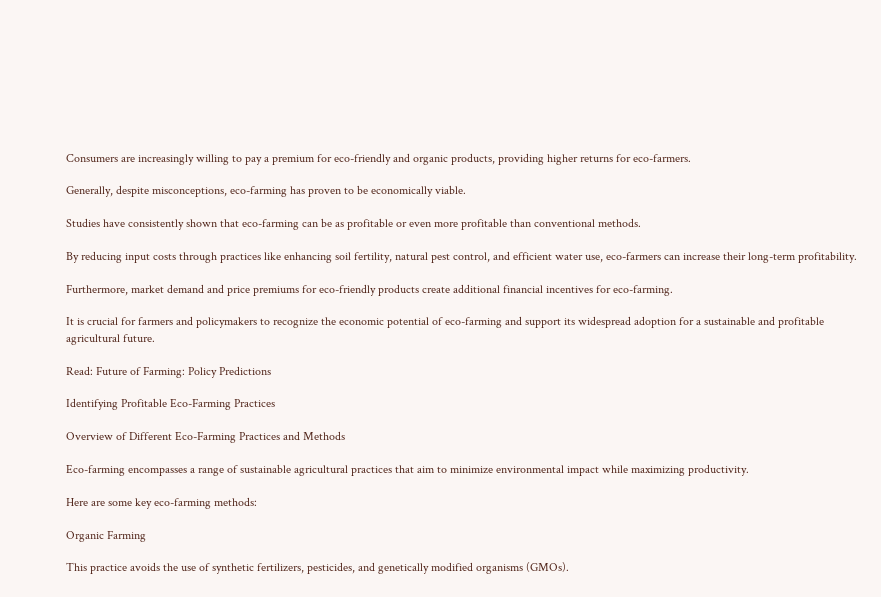Consumers are increasingly willing to pay a premium for eco-friendly and organic products, providing higher returns for eco-farmers.

Generally, despite misconceptions, eco-farming has proven to be economically viable.

Studies have consistently shown that eco-farming can be as profitable or even more profitable than conventional methods.

By reducing input costs through practices like enhancing soil fertility, natural pest control, and efficient water use, eco-farmers can increase their long-term profitability.

Furthermore, market demand and price premiums for eco-friendly products create additional financial incentives for eco-farming.

It is crucial for farmers and policymakers to recognize the economic potential of eco-farming and support its widespread adoption for a sustainable and profitable agricultural future.

Read: Future of Farming: Policy Predictions

Identifying Profitable Eco-Farming Practices

Overview of Different Eco-Farming Practices and Methods

Eco-farming encompasses a range of sustainable agricultural practices that aim to minimize environmental impact while maximizing productivity.

Here are some key eco-farming methods:

Organic Farming

This practice avoids the use of synthetic fertilizers, pesticides, and genetically modified organisms (GMOs).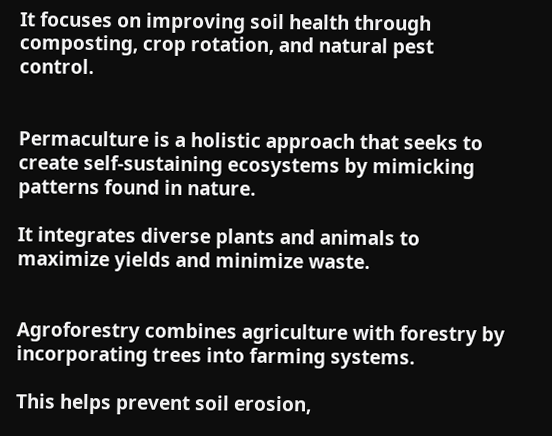It focuses on improving soil health through composting, crop rotation, and natural pest control.


Permaculture is a holistic approach that seeks to create self-sustaining ecosystems by mimicking patterns found in nature.

It integrates diverse plants and animals to maximize yields and minimize waste.


Agroforestry combines agriculture with forestry by incorporating trees into farming systems.

This helps prevent soil erosion,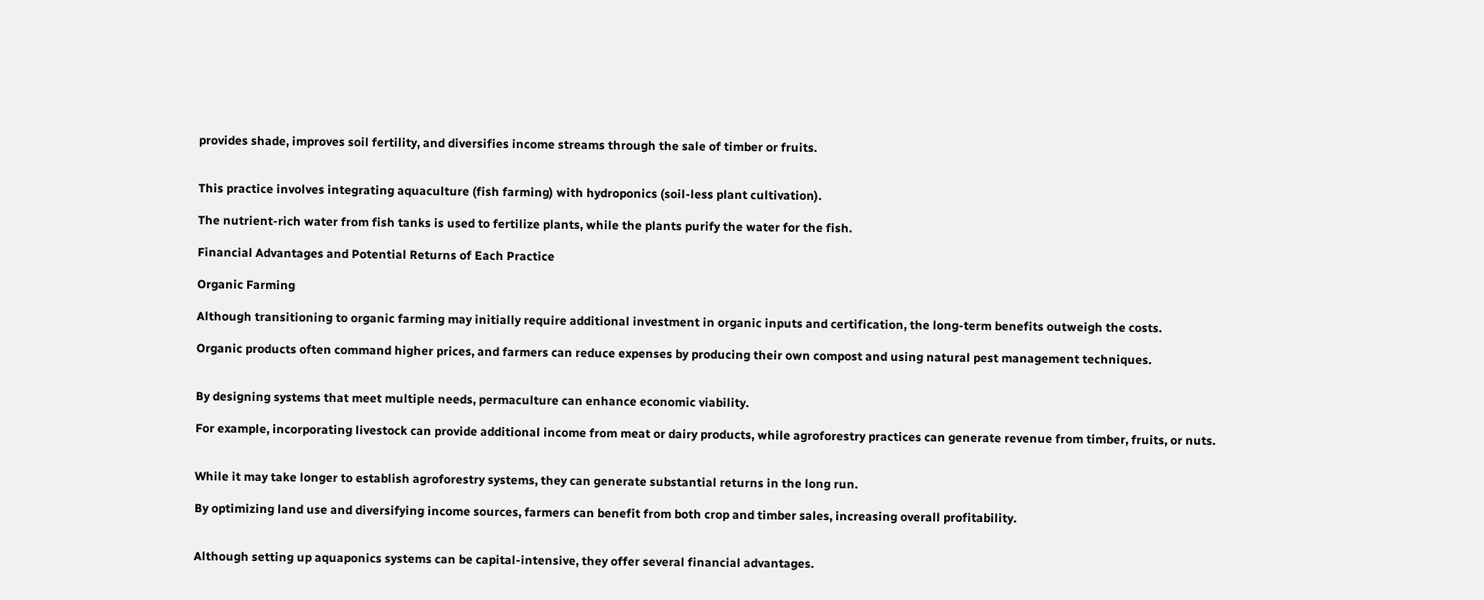provides shade, improves soil fertility, and diversifies income streams through the sale of timber or fruits.


This practice involves integrating aquaculture (fish farming) with hydroponics (soil-less plant cultivation).

The nutrient-rich water from fish tanks is used to fertilize plants, while the plants purify the water for the fish.

Financial Advantages and Potential Returns of Each Practice

Organic Farming

Although transitioning to organic farming may initially require additional investment in organic inputs and certification, the long-term benefits outweigh the costs.

Organic products often command higher prices, and farmers can reduce expenses by producing their own compost and using natural pest management techniques.


By designing systems that meet multiple needs, permaculture can enhance economic viability.

For example, incorporating livestock can provide additional income from meat or dairy products, while agroforestry practices can generate revenue from timber, fruits, or nuts.


While it may take longer to establish agroforestry systems, they can generate substantial returns in the long run.

By optimizing land use and diversifying income sources, farmers can benefit from both crop and timber sales, increasing overall profitability.


Although setting up aquaponics systems can be capital-intensive, they offer several financial advantages.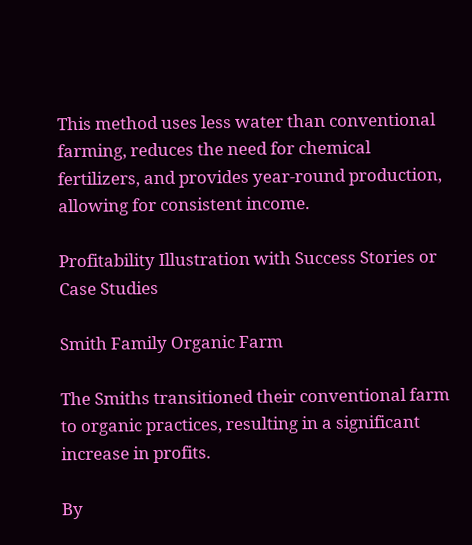This method uses less water than conventional farming, reduces the need for chemical fertilizers, and provides year-round production, allowing for consistent income.

Profitability Illustration with Success Stories or Case Studies

Smith Family Organic Farm

The Smiths transitioned their conventional farm to organic practices, resulting in a significant increase in profits.

By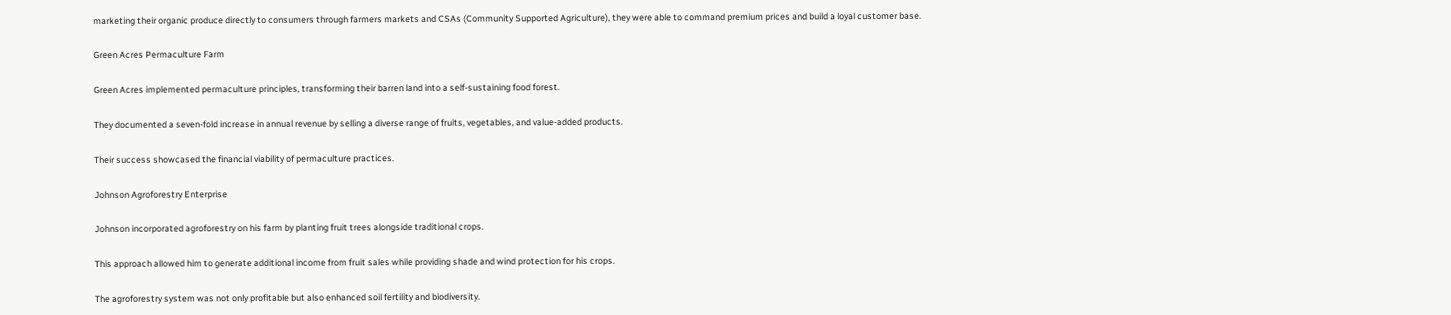marketing their organic produce directly to consumers through farmers markets and CSAs (Community Supported Agriculture), they were able to command premium prices and build a loyal customer base.

Green Acres Permaculture Farm

Green Acres implemented permaculture principles, transforming their barren land into a self-sustaining food forest.

They documented a seven-fold increase in annual revenue by selling a diverse range of fruits, vegetables, and value-added products.

Their success showcased the financial viability of permaculture practices.

Johnson Agroforestry Enterprise

Johnson incorporated agroforestry on his farm by planting fruit trees alongside traditional crops.

This approach allowed him to generate additional income from fruit sales while providing shade and wind protection for his crops.

The agroforestry system was not only profitable but also enhanced soil fertility and biodiversity.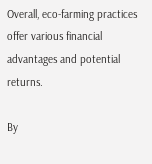Overall, eco-farming practices offer various financial advantages and potential returns.

By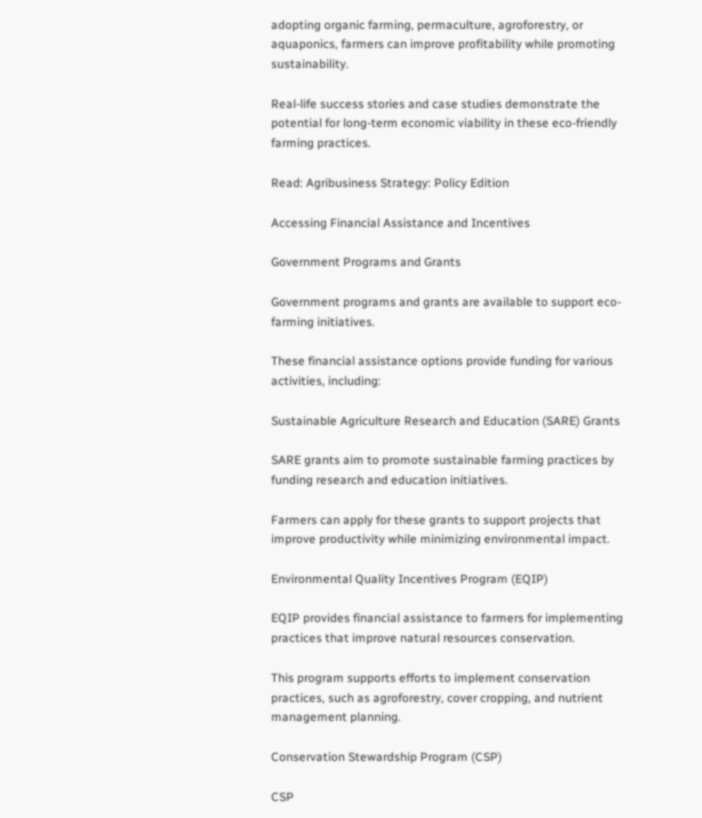adopting organic farming, permaculture, agroforestry, or aquaponics, farmers can improve profitability while promoting sustainability.

Real-life success stories and case studies demonstrate the potential for long-term economic viability in these eco-friendly farming practices.

Read: Agribusiness Strategy: Policy Edition

Accessing Financial Assistance and Incentives

Government Programs and Grants

Government programs and grants are available to support eco-farming initiatives.

These financial assistance options provide funding for various activities, including:

Sustainable Agriculture Research and Education (SARE) Grants

SARE grants aim to promote sustainable farming practices by funding research and education initiatives.

Farmers can apply for these grants to support projects that improve productivity while minimizing environmental impact.

Environmental Quality Incentives Program (EQIP)

EQIP provides financial assistance to farmers for implementing practices that improve natural resources conservation.

This program supports efforts to implement conservation practices, such as agroforestry, cover cropping, and nutrient management planning.

Conservation Stewardship Program (CSP)

CSP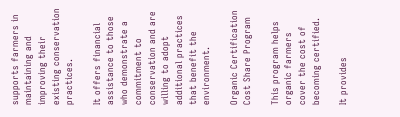supports farmers in maintaining and improving their existing conservation practices.

It offers financial assistance to those who demonstrate a commitment to conservation and are willing to adopt additional practices that benefit the environment.

Organic Certification Cost Share Program

This program helps organic farmers cover the cost of becoming certified.

It provides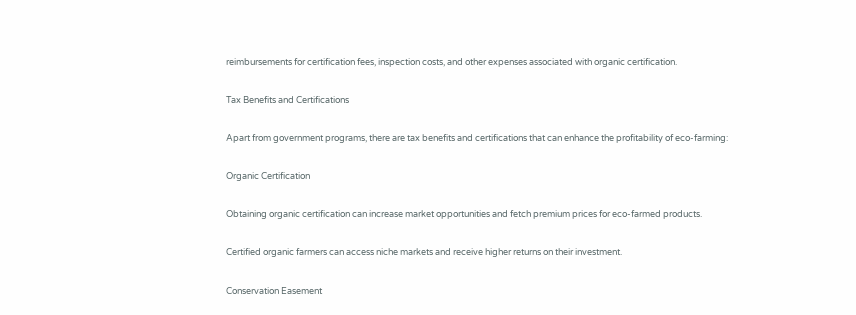reimbursements for certification fees, inspection costs, and other expenses associated with organic certification.

Tax Benefits and Certifications

Apart from government programs, there are tax benefits and certifications that can enhance the profitability of eco-farming:

Organic Certification

Obtaining organic certification can increase market opportunities and fetch premium prices for eco-farmed products.

Certified organic farmers can access niche markets and receive higher returns on their investment.

Conservation Easement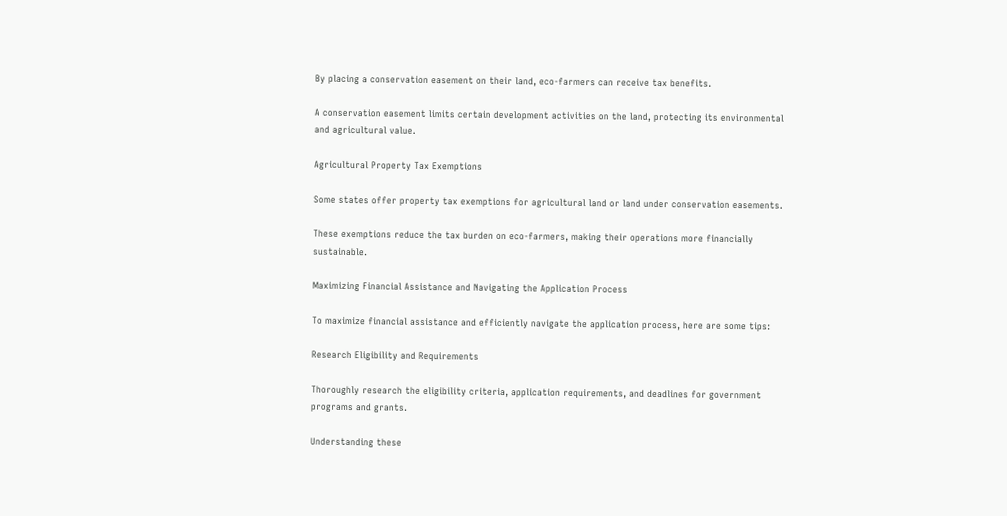By placing a conservation easement on their land, eco-farmers can receive tax benefits.

A conservation easement limits certain development activities on the land, protecting its environmental and agricultural value.

Agricultural Property Tax Exemptions

Some states offer property tax exemptions for agricultural land or land under conservation easements.

These exemptions reduce the tax burden on eco-farmers, making their operations more financially sustainable.

Maximizing Financial Assistance and Navigating the Application Process

To maximize financial assistance and efficiently navigate the application process, here are some tips:

Research Eligibility and Requirements

Thoroughly research the eligibility criteria, application requirements, and deadlines for government programs and grants.

Understanding these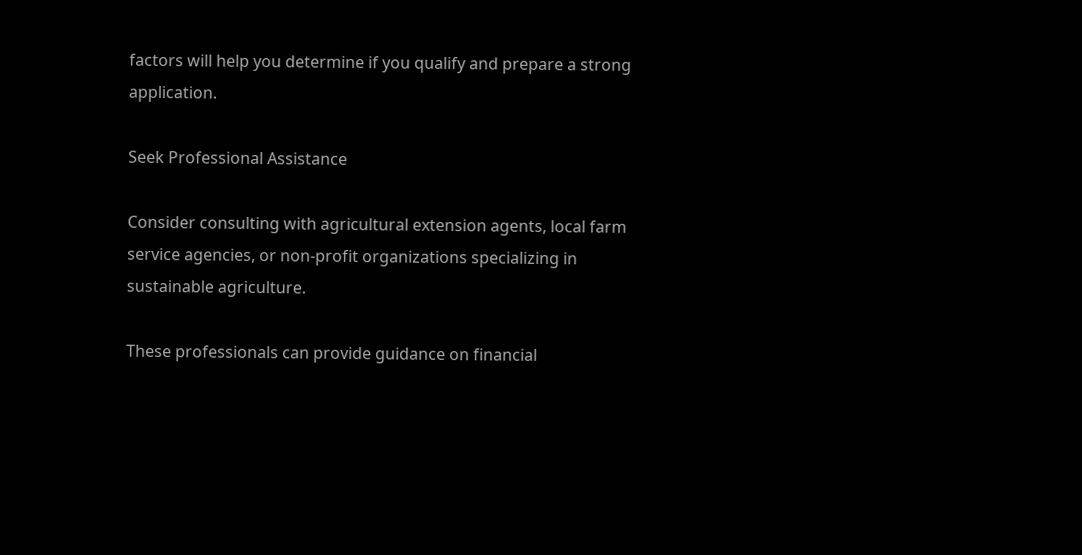factors will help you determine if you qualify and prepare a strong application.

Seek Professional Assistance

Consider consulting with agricultural extension agents, local farm service agencies, or non-profit organizations specializing in sustainable agriculture.

These professionals can provide guidance on financial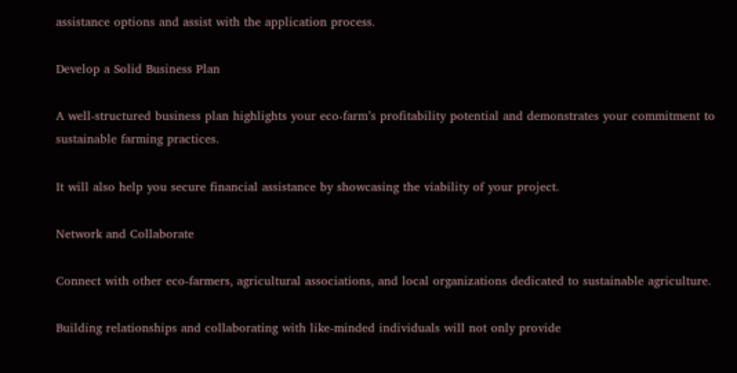assistance options and assist with the application process.

Develop a Solid Business Plan

A well-structured business plan highlights your eco-farm’s profitability potential and demonstrates your commitment to sustainable farming practices.

It will also help you secure financial assistance by showcasing the viability of your project.

Network and Collaborate

Connect with other eco-farmers, agricultural associations, and local organizations dedicated to sustainable agriculture.

Building relationships and collaborating with like-minded individuals will not only provide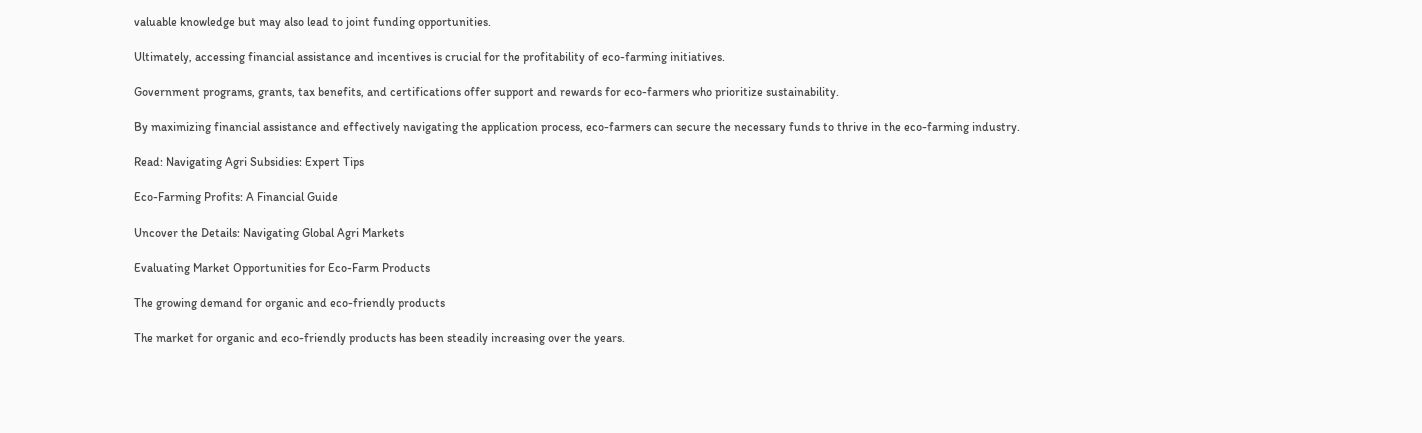valuable knowledge but may also lead to joint funding opportunities.

Ultimately, accessing financial assistance and incentives is crucial for the profitability of eco-farming initiatives.

Government programs, grants, tax benefits, and certifications offer support and rewards for eco-farmers who prioritize sustainability.

By maximizing financial assistance and effectively navigating the application process, eco-farmers can secure the necessary funds to thrive in the eco-farming industry.

Read: Navigating Agri Subsidies: Expert Tips

Eco-Farming Profits: A Financial Guide

Uncover the Details: Navigating Global Agri Markets

Evaluating Market Opportunities for Eco-Farm Products

The growing demand for organic and eco-friendly products

The market for organic and eco-friendly products has been steadily increasing over the years.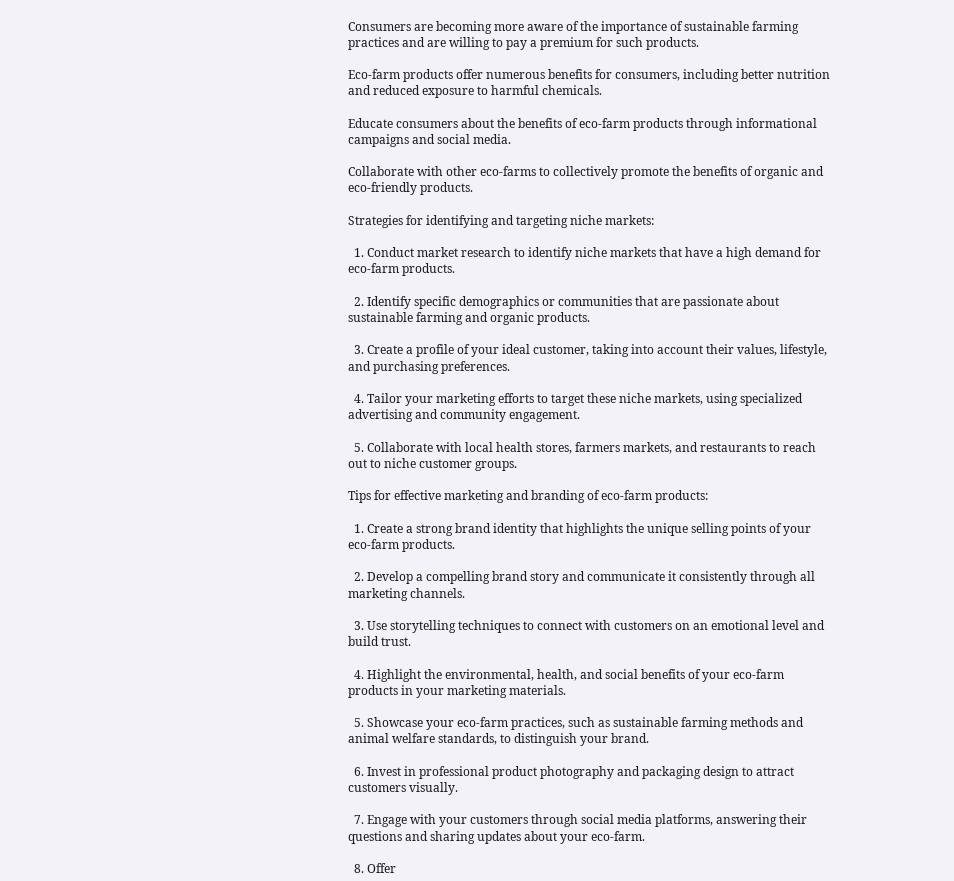Consumers are becoming more aware of the importance of sustainable farming practices and are willing to pay a premium for such products.

Eco-farm products offer numerous benefits for consumers, including better nutrition and reduced exposure to harmful chemicals.

Educate consumers about the benefits of eco-farm products through informational campaigns and social media.

Collaborate with other eco-farms to collectively promote the benefits of organic and eco-friendly products.

Strategies for identifying and targeting niche markets:

  1. Conduct market research to identify niche markets that have a high demand for eco-farm products.

  2. Identify specific demographics or communities that are passionate about sustainable farming and organic products.

  3. Create a profile of your ideal customer, taking into account their values, lifestyle, and purchasing preferences.

  4. Tailor your marketing efforts to target these niche markets, using specialized advertising and community engagement.

  5. Collaborate with local health stores, farmers markets, and restaurants to reach out to niche customer groups.

Tips for effective marketing and branding of eco-farm products:

  1. Create a strong brand identity that highlights the unique selling points of your eco-farm products.

  2. Develop a compelling brand story and communicate it consistently through all marketing channels.

  3. Use storytelling techniques to connect with customers on an emotional level and build trust.

  4. Highlight the environmental, health, and social benefits of your eco-farm products in your marketing materials.

  5. Showcase your eco-farm practices, such as sustainable farming methods and animal welfare standards, to distinguish your brand.

  6. Invest in professional product photography and packaging design to attract customers visually.

  7. Engage with your customers through social media platforms, answering their questions and sharing updates about your eco-farm.

  8. Offer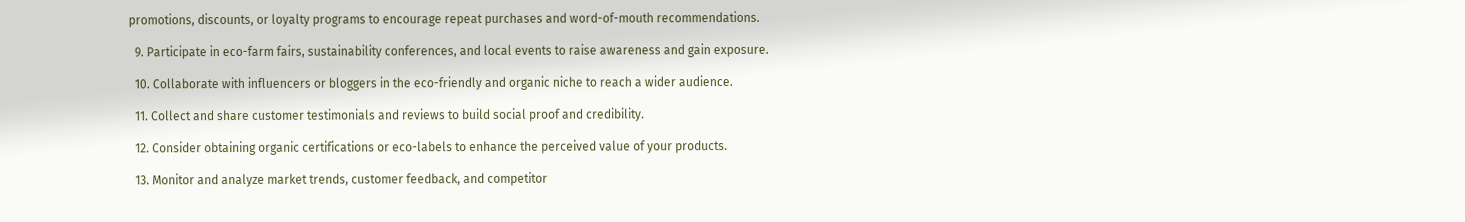promotions, discounts, or loyalty programs to encourage repeat purchases and word-of-mouth recommendations.

  9. Participate in eco-farm fairs, sustainability conferences, and local events to raise awareness and gain exposure.

  10. Collaborate with influencers or bloggers in the eco-friendly and organic niche to reach a wider audience.

  11. Collect and share customer testimonials and reviews to build social proof and credibility.

  12. Consider obtaining organic certifications or eco-labels to enhance the perceived value of your products.

  13. Monitor and analyze market trends, customer feedback, and competitor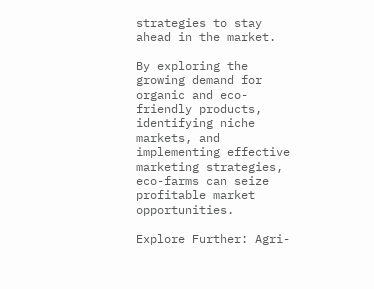strategies to stay ahead in the market.

By exploring the growing demand for organic and eco-friendly products, identifying niche markets, and implementing effective marketing strategies, eco-farms can seize profitable market opportunities.

Explore Further: Agri-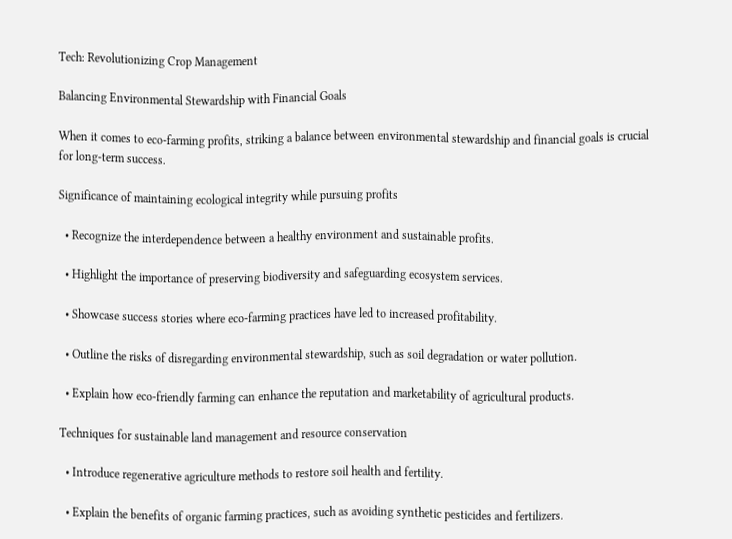Tech: Revolutionizing Crop Management

Balancing Environmental Stewardship with Financial Goals

When it comes to eco-farming profits, striking a balance between environmental stewardship and financial goals is crucial for long-term success.

Significance of maintaining ecological integrity while pursuing profits

  • Recognize the interdependence between a healthy environment and sustainable profits.

  • Highlight the importance of preserving biodiversity and safeguarding ecosystem services.

  • Showcase success stories where eco-farming practices have led to increased profitability.

  • Outline the risks of disregarding environmental stewardship, such as soil degradation or water pollution.

  • Explain how eco-friendly farming can enhance the reputation and marketability of agricultural products.

Techniques for sustainable land management and resource conservation

  • Introduce regenerative agriculture methods to restore soil health and fertility.

  • Explain the benefits of organic farming practices, such as avoiding synthetic pesticides and fertilizers.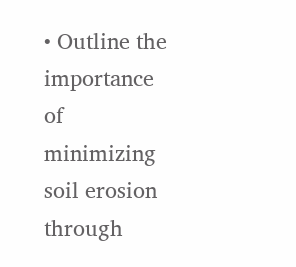• Outline the importance of minimizing soil erosion through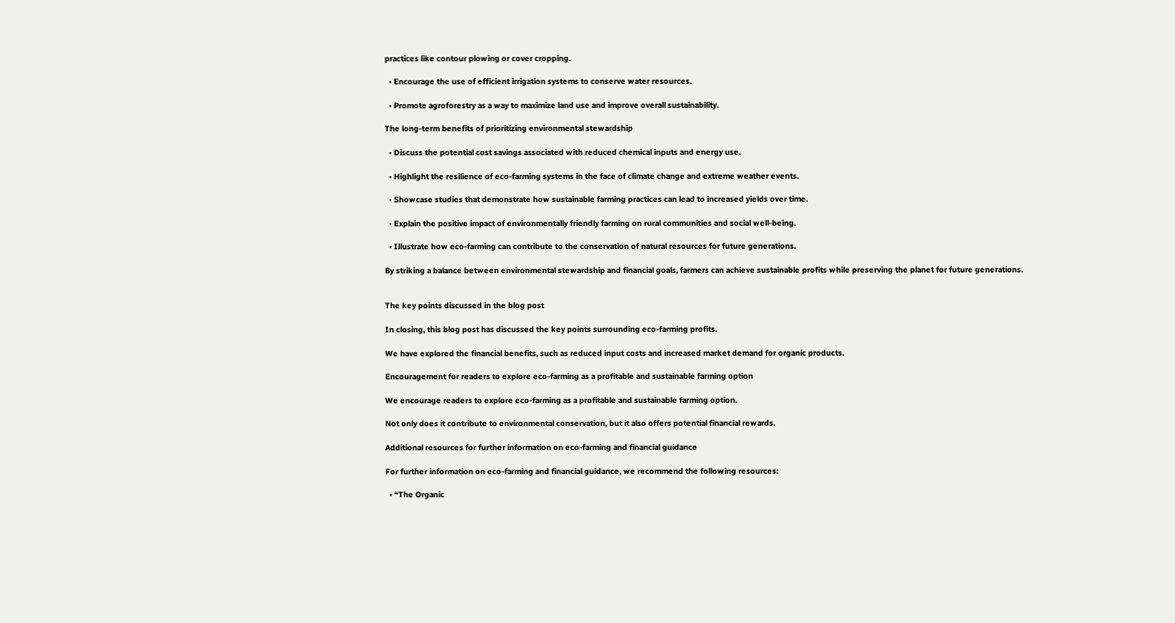practices like contour plowing or cover cropping.

  • Encourage the use of efficient irrigation systems to conserve water resources.

  • Promote agroforestry as a way to maximize land use and improve overall sustainability.

The long-term benefits of prioritizing environmental stewardship

  • Discuss the potential cost savings associated with reduced chemical inputs and energy use.

  • Highlight the resilience of eco-farming systems in the face of climate change and extreme weather events.

  • Showcase studies that demonstrate how sustainable farming practices can lead to increased yields over time.

  • Explain the positive impact of environmentally friendly farming on rural communities and social well-being.

  • Illustrate how eco-farming can contribute to the conservation of natural resources for future generations.

By striking a balance between environmental stewardship and financial goals, farmers can achieve sustainable profits while preserving the planet for future generations.


The key points discussed in the blog post

In closing, this blog post has discussed the key points surrounding eco-farming profits.

We have explored the financial benefits, such as reduced input costs and increased market demand for organic products.

Encouragement for readers to explore eco-farming as a profitable and sustainable farming option

We encourage readers to explore eco-farming as a profitable and sustainable farming option.

Not only does it contribute to environmental conservation, but it also offers potential financial rewards.

Additional resources for further information on eco-farming and financial guidance

For further information on eco-farming and financial guidance, we recommend the following resources:

  • “The Organic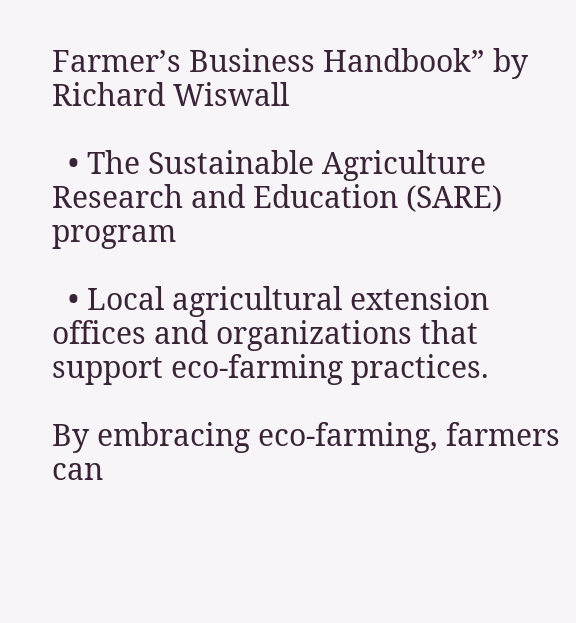Farmer’s Business Handbook” by Richard Wiswall

  • The Sustainable Agriculture Research and Education (SARE) program

  • Local agricultural extension offices and organizations that support eco-farming practices.

By embracing eco-farming, farmers can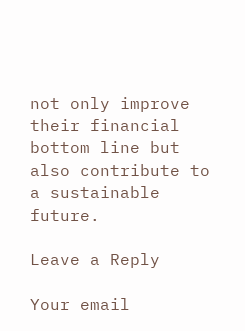not only improve their financial bottom line but also contribute to a sustainable future.

Leave a Reply

Your email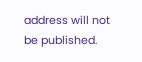address will not be published.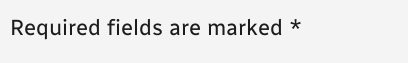Required fields are marked *